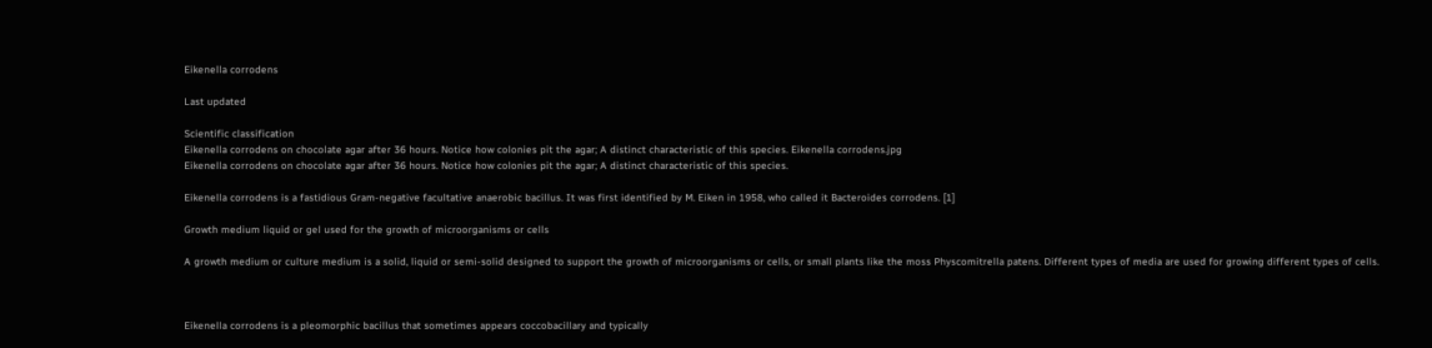Eikenella corrodens

Last updated

Scientific classification
Eikenella corrodens on chocolate agar after 36 hours. Notice how colonies pit the agar; A distinct characteristic of this species. Eikenella corrodens.jpg
Eikenella corrodens on chocolate agar after 36 hours. Notice how colonies pit the agar; A distinct characteristic of this species.

Eikenella corrodens is a fastidious Gram-negative facultative anaerobic bacillus. It was first identified by M. Eiken in 1958, who called it Bacteroides corrodens. [1]

Growth medium liquid or gel used for the growth of microorganisms or cells

A growth medium or culture medium is a solid, liquid or semi-solid designed to support the growth of microorganisms or cells, or small plants like the moss Physcomitrella patens. Different types of media are used for growing different types of cells.



Eikenella corrodens is a pleomorphic bacillus that sometimes appears coccobacillary and typically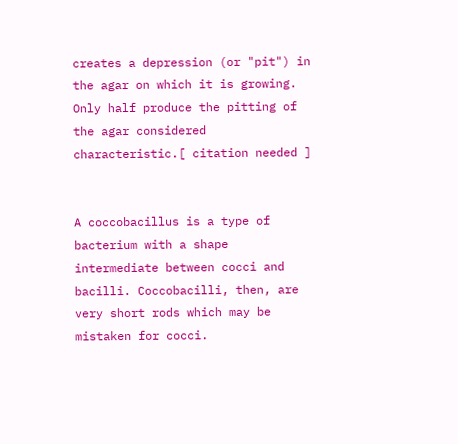creates a depression (or "pit") in the agar on which it is growing. Only half produce the pitting of the agar considered characteristic.[ citation needed ]


A coccobacillus is a type of bacterium with a shape intermediate between cocci and bacilli. Coccobacilli, then, are very short rods which may be mistaken for cocci.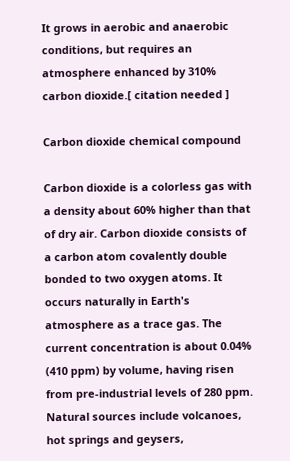It grows in aerobic and anaerobic conditions, but requires an atmosphere enhanced by 310% carbon dioxide.[ citation needed ]

Carbon dioxide chemical compound

Carbon dioxide is a colorless gas with a density about 60% higher than that of dry air. Carbon dioxide consists of a carbon atom covalently double bonded to two oxygen atoms. It occurs naturally in Earth's atmosphere as a trace gas. The current concentration is about 0.04% (410 ppm) by volume, having risen from pre-industrial levels of 280 ppm. Natural sources include volcanoes, hot springs and geysers,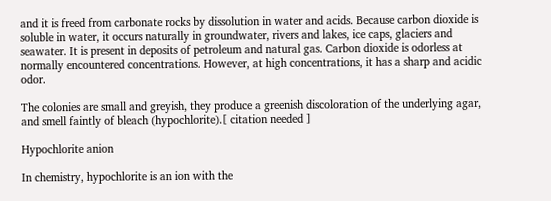and it is freed from carbonate rocks by dissolution in water and acids. Because carbon dioxide is soluble in water, it occurs naturally in groundwater, rivers and lakes, ice caps, glaciers and seawater. It is present in deposits of petroleum and natural gas. Carbon dioxide is odorless at normally encountered concentrations. However, at high concentrations, it has a sharp and acidic odor.

The colonies are small and greyish, they produce a greenish discoloration of the underlying agar, and smell faintly of bleach (hypochlorite).[ citation needed ]

Hypochlorite anion

In chemistry, hypochlorite is an ion with the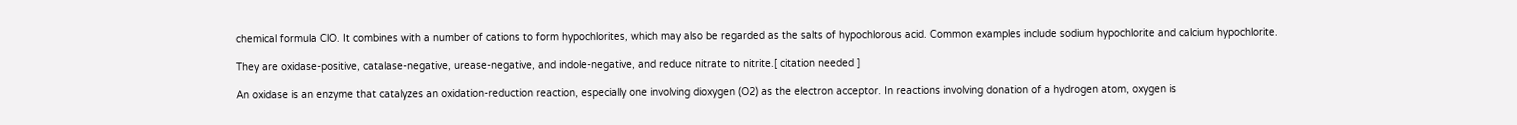chemical formula ClO. It combines with a number of cations to form hypochlorites, which may also be regarded as the salts of hypochlorous acid. Common examples include sodium hypochlorite and calcium hypochlorite.

They are oxidase-positive, catalase-negative, urease-negative, and indole-negative, and reduce nitrate to nitrite.[ citation needed ]

An oxidase is an enzyme that catalyzes an oxidation-reduction reaction, especially one involving dioxygen (O2) as the electron acceptor. In reactions involving donation of a hydrogen atom, oxygen is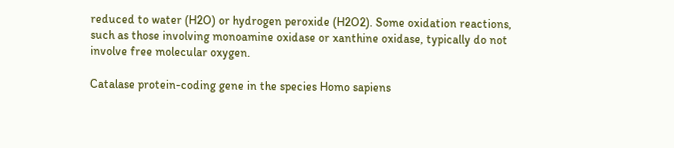reduced to water (H2O) or hydrogen peroxide (H2O2). Some oxidation reactions, such as those involving monoamine oxidase or xanthine oxidase, typically do not involve free molecular oxygen.

Catalase protein-coding gene in the species Homo sapiens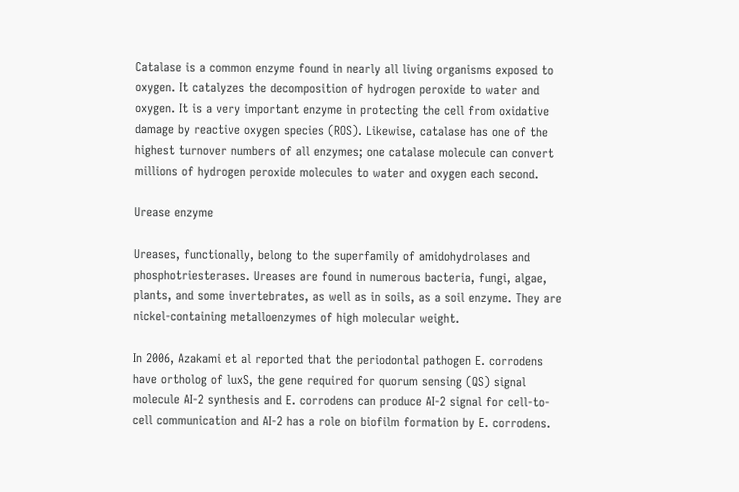Catalase is a common enzyme found in nearly all living organisms exposed to oxygen. It catalyzes the decomposition of hydrogen peroxide to water and oxygen. It is a very important enzyme in protecting the cell from oxidative damage by reactive oxygen species (ROS). Likewise, catalase has one of the highest turnover numbers of all enzymes; one catalase molecule can convert millions of hydrogen peroxide molecules to water and oxygen each second.

Urease enzyme

Ureases, functionally, belong to the superfamily of amidohydrolases and phosphotriesterases. Ureases are found in numerous bacteria, fungi, algae, plants, and some invertebrates, as well as in soils, as a soil enzyme. They are nickel-containing metalloenzymes of high molecular weight.

In 2006, Azakami et al reported that the periodontal pathogen E. corrodens have ortholog of luxS, the gene required for quorum sensing (QS) signal molecule AI-2 synthesis and E. corrodens can produce AI-2 signal for cell-to-cell communication and AI-2 has a role on biofilm formation by E. corrodens.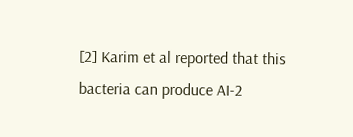[2] Karim et al reported that this bacteria can produce AI-2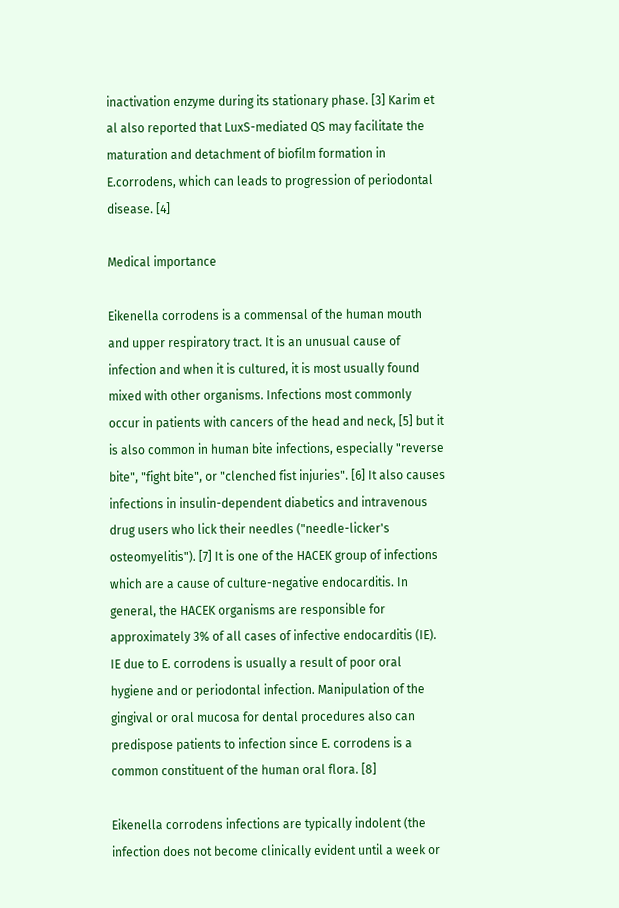inactivation enzyme during its stationary phase. [3] Karim et al also reported that LuxS-mediated QS may facilitate the maturation and detachment of biofilm formation in E.corrodens, which can leads to progression of periodontal disease. [4]

Medical importance

Eikenella corrodens is a commensal of the human mouth and upper respiratory tract. It is an unusual cause of infection and when it is cultured, it is most usually found mixed with other organisms. Infections most commonly occur in patients with cancers of the head and neck, [5] but it is also common in human bite infections, especially "reverse bite", "fight bite", or "clenched fist injuries". [6] It also causes infections in insulin-dependent diabetics and intravenous drug users who lick their needles ("needle-licker's osteomyelitis"). [7] It is one of the HACEK group of infections which are a cause of culture-negative endocarditis. In general, the HACEK organisms are responsible for approximately 3% of all cases of infective endocarditis (IE). IE due to E. corrodens is usually a result of poor oral hygiene and or periodontal infection. Manipulation of the gingival or oral mucosa for dental procedures also can predispose patients to infection since E. corrodens is a common constituent of the human oral flora. [8]

Eikenella corrodens infections are typically indolent (the infection does not become clinically evident until a week or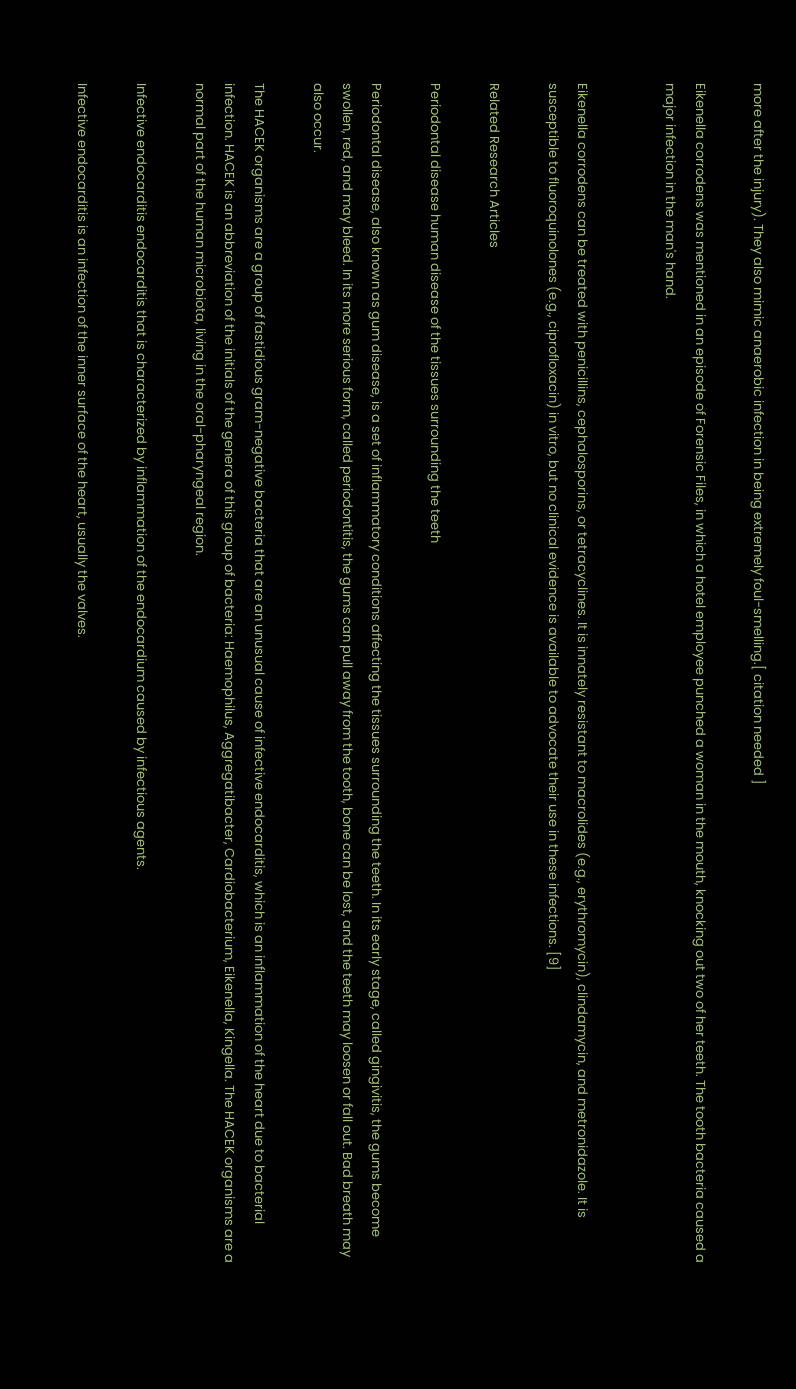more after the injury). They also mimic anaerobic infection in being extremely foul-smelling.[ citation needed ]

Eikenella corrodens was mentioned in an episode of Forensic Files, in which a hotel employee punched a woman in the mouth, knocking out two of her teeth. The tooth bacteria caused a major infection in the man's hand.


Eikenella corrodens can be treated with penicillins, cephalosporins, or tetracyclines. It is innately resistant to macrolides (e.g., erythromycin), clindamycin, and metronidazole. It is susceptible to fluoroquinolones (e.g., ciprofloxacin) in vitro, but no clinical evidence is available to advocate their use in these infections. [9]

Related Research Articles

Periodontal disease human disease of the tissues surrounding the teeth

Periodontal disease, also known as gum disease, is a set of inflammatory conditions affecting the tissues surrounding the teeth. In its early stage, called gingivitis, the gums become swollen, red, and may bleed. In its more serious form, called periodontitis, the gums can pull away from the tooth, bone can be lost, and the teeth may loosen or fall out. Bad breath may also occur.

The HACEK organisms are a group of fastidious gram-negative bacteria that are an unusual cause of infective endocarditis, which is an inflammation of the heart due to bacterial infection. HACEK is an abbreviation of the initials of the genera of this group of bacteria: Haemophilus, Aggregatibacter, Cardiobacterium, Eikenella, Kingella. The HACEK organisms are a normal part of the human microbiota, living in the oral-pharyngeal region.

Infective endocarditis endocarditis that is characterized by inflammation of the endocardium caused by infectious agents.

Infective endocarditis is an infection of the inner surface of the heart, usually the valves.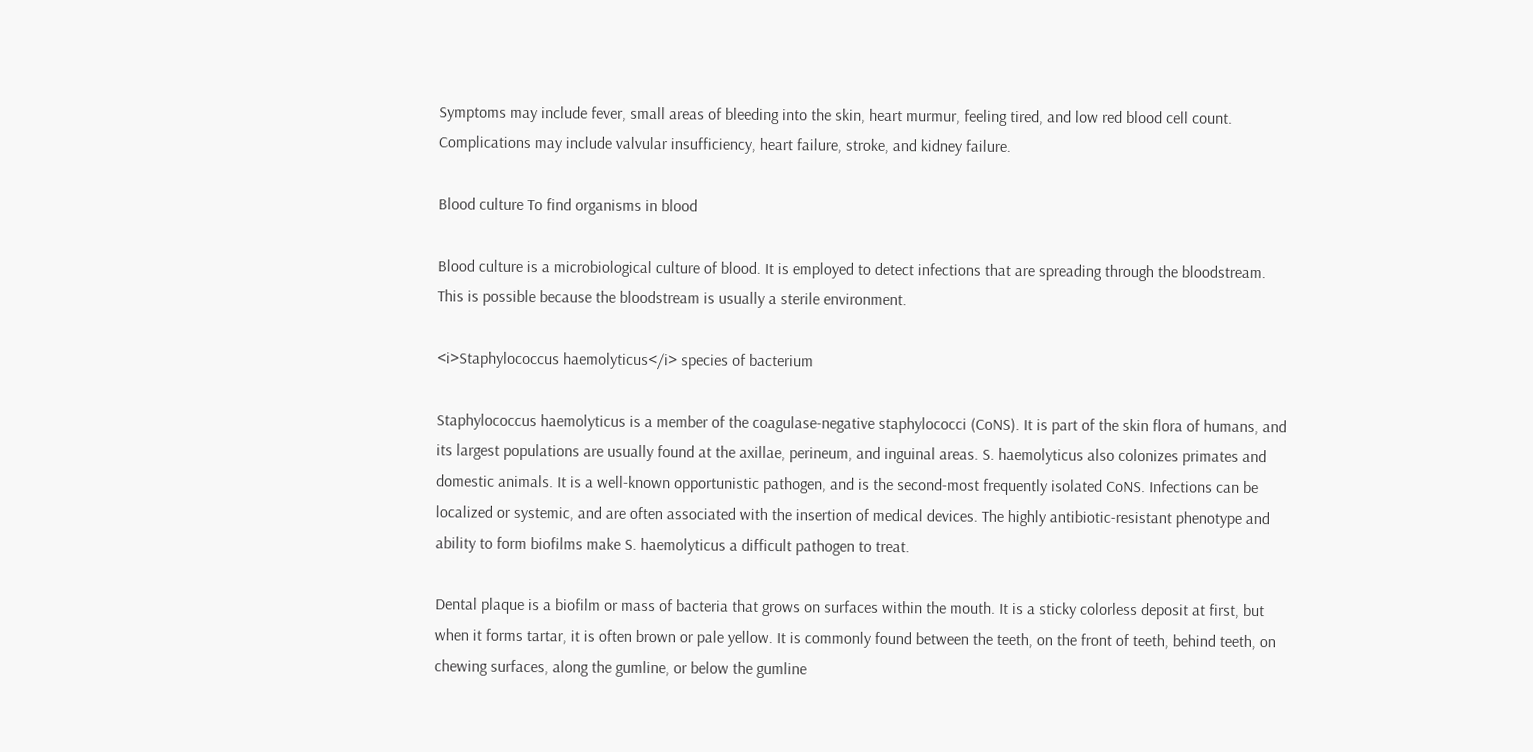Symptoms may include fever, small areas of bleeding into the skin, heart murmur, feeling tired, and low red blood cell count. Complications may include valvular insufficiency, heart failure, stroke, and kidney failure.

Blood culture To find organisms in blood

Blood culture is a microbiological culture of blood. It is employed to detect infections that are spreading through the bloodstream. This is possible because the bloodstream is usually a sterile environment.

<i>Staphylococcus haemolyticus</i> species of bacterium

Staphylococcus haemolyticus is a member of the coagulase-negative staphylococci (CoNS). It is part of the skin flora of humans, and its largest populations are usually found at the axillae, perineum, and inguinal areas. S. haemolyticus also colonizes primates and domestic animals. It is a well-known opportunistic pathogen, and is the second-most frequently isolated CoNS. Infections can be localized or systemic, and are often associated with the insertion of medical devices. The highly antibiotic-resistant phenotype and ability to form biofilms make S. haemolyticus a difficult pathogen to treat.

Dental plaque is a biofilm or mass of bacteria that grows on surfaces within the mouth. It is a sticky colorless deposit at first, but when it forms tartar, it is often brown or pale yellow. It is commonly found between the teeth, on the front of teeth, behind teeth, on chewing surfaces, along the gumline, or below the gumline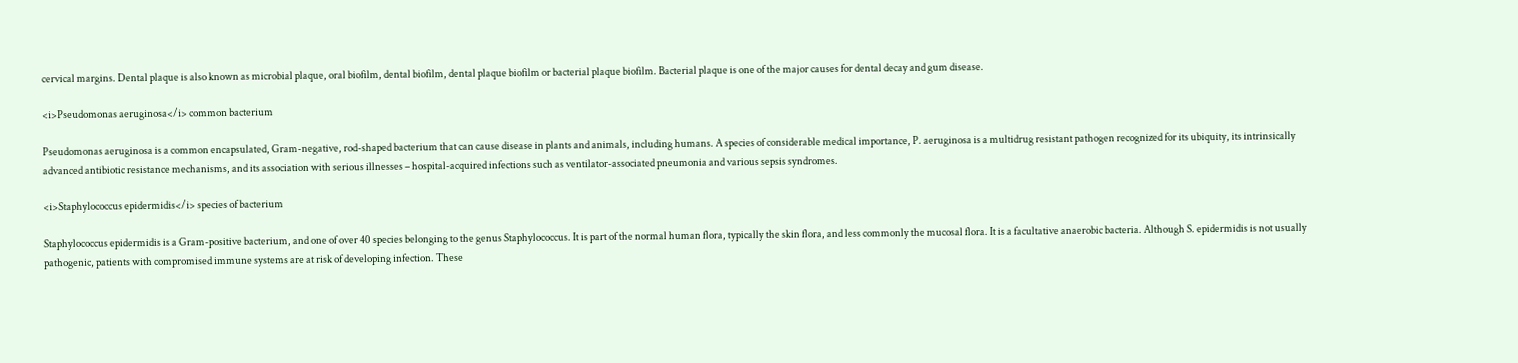cervical margins. Dental plaque is also known as microbial plaque, oral biofilm, dental biofilm, dental plaque biofilm or bacterial plaque biofilm. Bacterial plaque is one of the major causes for dental decay and gum disease.

<i>Pseudomonas aeruginosa</i> common bacterium

Pseudomonas aeruginosa is a common encapsulated, Gram-negative, rod-shaped bacterium that can cause disease in plants and animals, including humans. A species of considerable medical importance, P. aeruginosa is a multidrug resistant pathogen recognized for its ubiquity, its intrinsically advanced antibiotic resistance mechanisms, and its association with serious illnesses – hospital-acquired infections such as ventilator-associated pneumonia and various sepsis syndromes.

<i>Staphylococcus epidermidis</i> species of bacterium

Staphylococcus epidermidis is a Gram-positive bacterium, and one of over 40 species belonging to the genus Staphylococcus. It is part of the normal human flora, typically the skin flora, and less commonly the mucosal flora. It is a facultative anaerobic bacteria. Although S. epidermidis is not usually pathogenic, patients with compromised immune systems are at risk of developing infection. These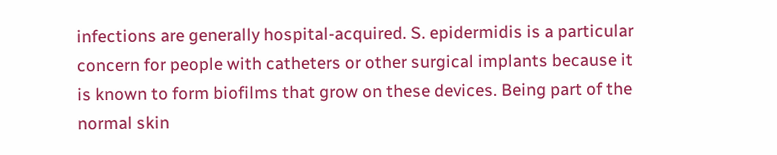infections are generally hospital-acquired. S. epidermidis is a particular concern for people with catheters or other surgical implants because it is known to form biofilms that grow on these devices. Being part of the normal skin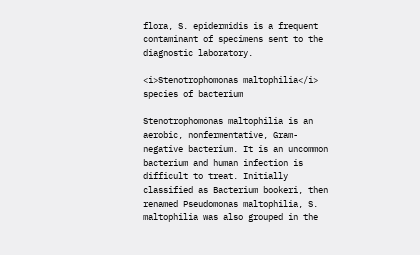flora, S. epidermidis is a frequent contaminant of specimens sent to the diagnostic laboratory.

<i>Stenotrophomonas maltophilia</i> species of bacterium

Stenotrophomonas maltophilia is an aerobic, nonfermentative, Gram-negative bacterium. It is an uncommon bacterium and human infection is difficult to treat. Initially classified as Bacterium bookeri, then renamed Pseudomonas maltophilia, S. maltophilia was also grouped in the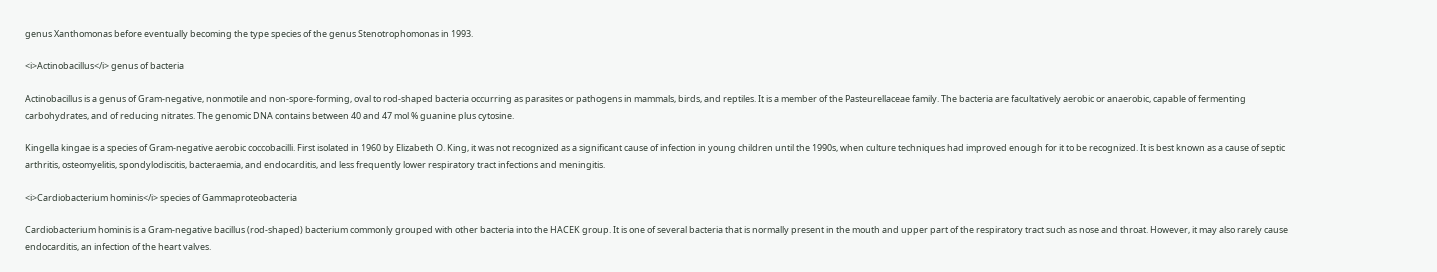genus Xanthomonas before eventually becoming the type species of the genus Stenotrophomonas in 1993.

<i>Actinobacillus</i> genus of bacteria

Actinobacillus is a genus of Gram-negative, nonmotile and non-spore-forming, oval to rod-shaped bacteria occurring as parasites or pathogens in mammals, birds, and reptiles. It is a member of the Pasteurellaceae family. The bacteria are facultatively aerobic or anaerobic, capable of fermenting carbohydrates, and of reducing nitrates. The genomic DNA contains between 40 and 47 mol % guanine plus cytosine.

Kingella kingae is a species of Gram-negative aerobic coccobacilli. First isolated in 1960 by Elizabeth O. King, it was not recognized as a significant cause of infection in young children until the 1990s, when culture techniques had improved enough for it to be recognized. It is best known as a cause of septic arthritis, osteomyelitis, spondylodiscitis, bacteraemia, and endocarditis, and less frequently lower respiratory tract infections and meningitis.

<i>Cardiobacterium hominis</i> species of Gammaproteobacteria

Cardiobacterium hominis is a Gram-negative bacillus (rod-shaped) bacterium commonly grouped with other bacteria into the HACEK group. It is one of several bacteria that is normally present in the mouth and upper part of the respiratory tract such as nose and throat. However, it may also rarely cause endocarditis, an infection of the heart valves.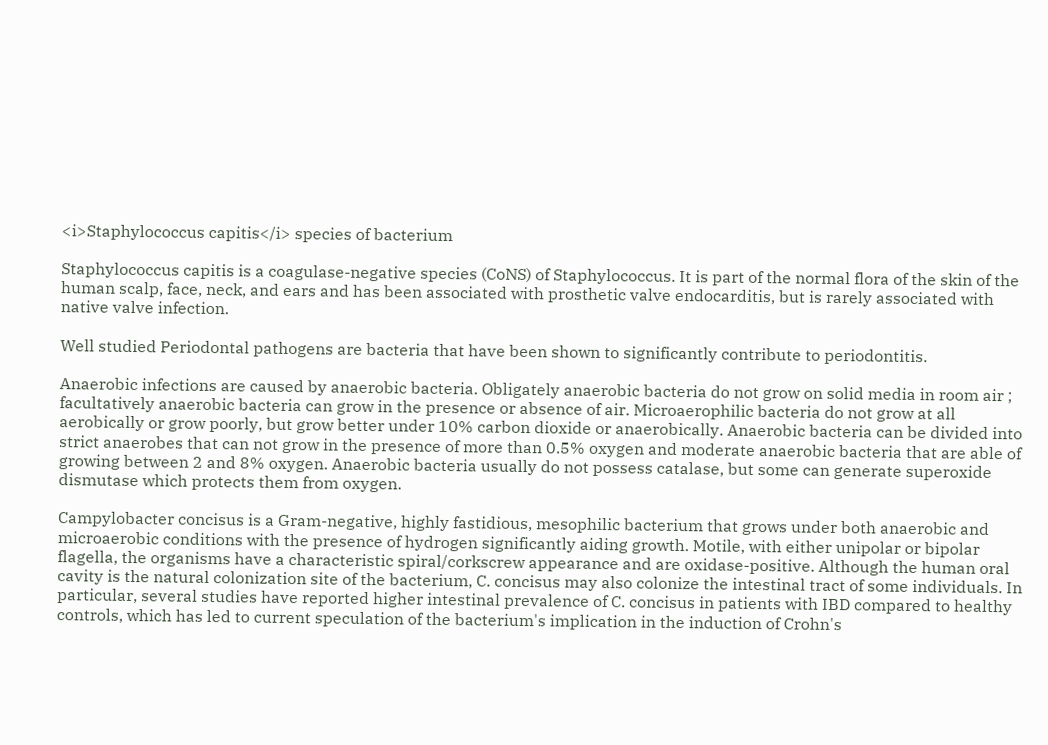<i>Staphylococcus capitis</i> species of bacterium

Staphylococcus capitis is a coagulase-negative species (CoNS) of Staphylococcus. It is part of the normal flora of the skin of the human scalp, face, neck, and ears and has been associated with prosthetic valve endocarditis, but is rarely associated with native valve infection.

Well studied Periodontal pathogens are bacteria that have been shown to significantly contribute to periodontitis.

Anaerobic infections are caused by anaerobic bacteria. Obligately anaerobic bacteria do not grow on solid media in room air ; facultatively anaerobic bacteria can grow in the presence or absence of air. Microaerophilic bacteria do not grow at all aerobically or grow poorly, but grow better under 10% carbon dioxide or anaerobically. Anaerobic bacteria can be divided into strict anaerobes that can not grow in the presence of more than 0.5% oxygen and moderate anaerobic bacteria that are able of growing between 2 and 8% oxygen. Anaerobic bacteria usually do not possess catalase, but some can generate superoxide dismutase which protects them from oxygen.

Campylobacter concisus is a Gram-negative, highly fastidious, mesophilic bacterium that grows under both anaerobic and microaerobic conditions with the presence of hydrogen significantly aiding growth. Motile, with either unipolar or bipolar flagella, the organisms have a characteristic spiral/corkscrew appearance and are oxidase-positive. Although the human oral cavity is the natural colonization site of the bacterium, C. concisus may also colonize the intestinal tract of some individuals. In particular, several studies have reported higher intestinal prevalence of C. concisus in patients with IBD compared to healthy controls, which has led to current speculation of the bacterium's implication in the induction of Crohn's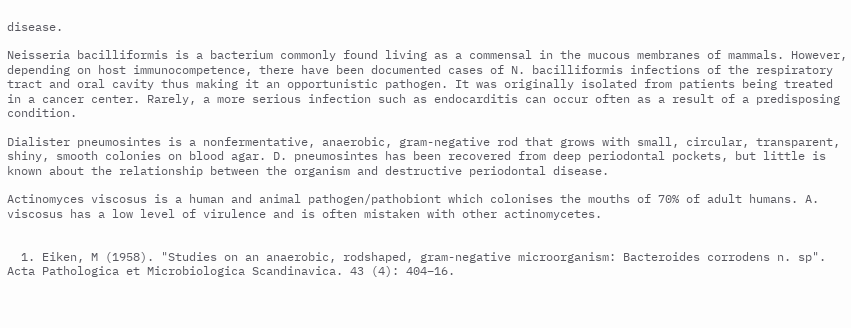disease.

Neisseria bacilliformis is a bacterium commonly found living as a commensal in the mucous membranes of mammals. However, depending on host immunocompetence, there have been documented cases of N. bacilliformis infections of the respiratory tract and oral cavity thus making it an opportunistic pathogen. It was originally isolated from patients being treated in a cancer center. Rarely, a more serious infection such as endocarditis can occur often as a result of a predisposing condition.

Dialister pneumosintes is a nonfermentative, anaerobic, gram-negative rod that grows with small, circular, transparent, shiny, smooth colonies on blood agar. D. pneumosintes has been recovered from deep periodontal pockets, but little is known about the relationship between the organism and destructive periodontal disease.

Actinomyces viscosus is a human and animal pathogen/pathobiont which colonises the mouths of 70% of adult humans. A. viscosus has a low level of virulence and is often mistaken with other actinomycetes.


  1. Eiken, M (1958). "Studies on an anaerobic, rodshaped, gram-negative microorganism: Bacteroides corrodens n. sp". Acta Pathologica et Microbiologica Scandinavica. 43 (4): 404–16.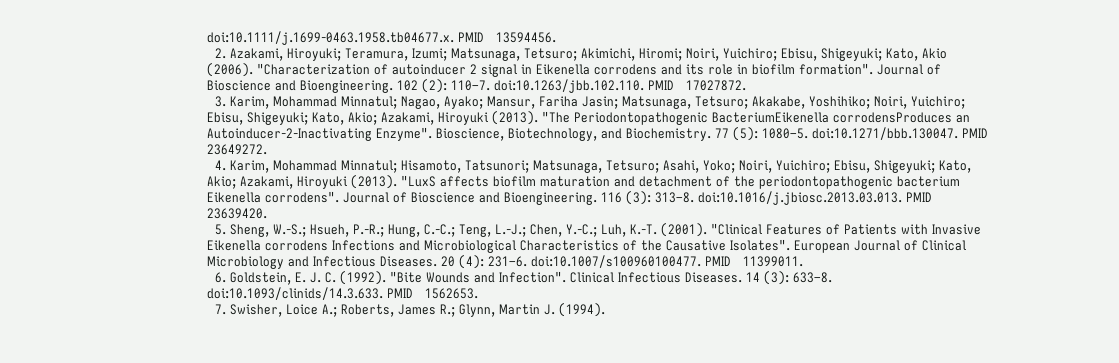doi:10.1111/j.1699-0463.1958.tb04677.x. PMID   13594456.
  2. Azakami, Hiroyuki; Teramura, Izumi; Matsunaga, Tetsuro; Akimichi, Hiromi; Noiri, Yuichiro; Ebisu, Shigeyuki; Kato, Akio (2006). "Characterization of autoinducer 2 signal in Eikenella corrodens and its role in biofilm formation". Journal of Bioscience and Bioengineering. 102 (2): 110–7. doi:10.1263/jbb.102.110. PMID   17027872.
  3. Karim, Mohammad Minnatul; Nagao, Ayako; Mansur, Fariha Jasin; Matsunaga, Tetsuro; Akakabe, Yoshihiko; Noiri, Yuichiro; Ebisu, Shigeyuki; Kato, Akio; Azakami, Hiroyuki (2013). "The Periodontopathogenic BacteriumEikenella corrodensProduces an Autoinducer-2-Inactivating Enzyme". Bioscience, Biotechnology, and Biochemistry. 77 (5): 1080–5. doi:10.1271/bbb.130047. PMID   23649272.
  4. Karim, Mohammad Minnatul; Hisamoto, Tatsunori; Matsunaga, Tetsuro; Asahi, Yoko; Noiri, Yuichiro; Ebisu, Shigeyuki; Kato, Akio; Azakami, Hiroyuki (2013). "LuxS affects biofilm maturation and detachment of the periodontopathogenic bacterium Eikenella corrodens". Journal of Bioscience and Bioengineering. 116 (3): 313–8. doi:10.1016/j.jbiosc.2013.03.013. PMID   23639420.
  5. Sheng, W.-S.; Hsueh, P.-R.; Hung, C.-C.; Teng, L.-J.; Chen, Y.-C.; Luh, K.-T. (2001). "Clinical Features of Patients with Invasive Eikenella corrodens Infections and Microbiological Characteristics of the Causative Isolates". European Journal of Clinical Microbiology and Infectious Diseases. 20 (4): 231–6. doi:10.1007/s100960100477. PMID   11399011.
  6. Goldstein, E. J. C. (1992). "Bite Wounds and Infection". Clinical Infectious Diseases. 14 (3): 633–8. doi:10.1093/clinids/14.3.633. PMID   1562653.
  7. Swisher, Loice A.; Roberts, James R.; Glynn, Martin J. (1994).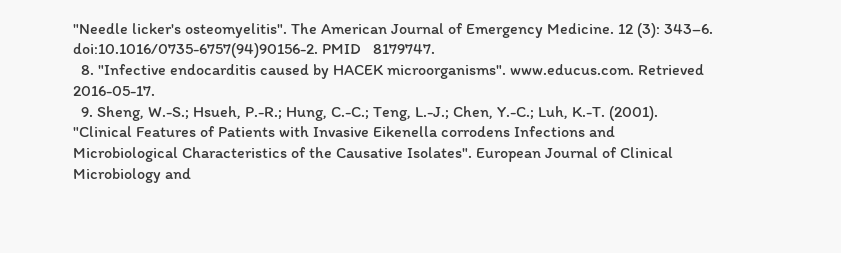"Needle licker's osteomyelitis". The American Journal of Emergency Medicine. 12 (3): 343–6. doi:10.1016/0735-6757(94)90156-2. PMID   8179747.
  8. "Infective endocarditis caused by HACEK microorganisms". www.educus.com. Retrieved 2016-05-17.
  9. Sheng, W.-S.; Hsueh, P.-R.; Hung, C.-C.; Teng, L.-J.; Chen, Y.-C.; Luh, K.-T. (2001). "Clinical Features of Patients with Invasive Eikenella corrodens Infections and Microbiological Characteristics of the Causative Isolates". European Journal of Clinical Microbiology and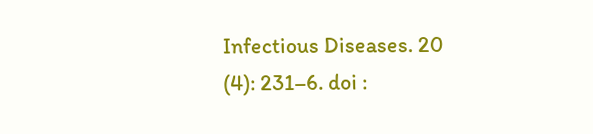Infectious Diseases. 20 (4): 231–6. doi :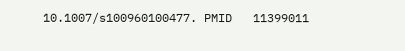10.1007/s100960100477. PMID   11399011